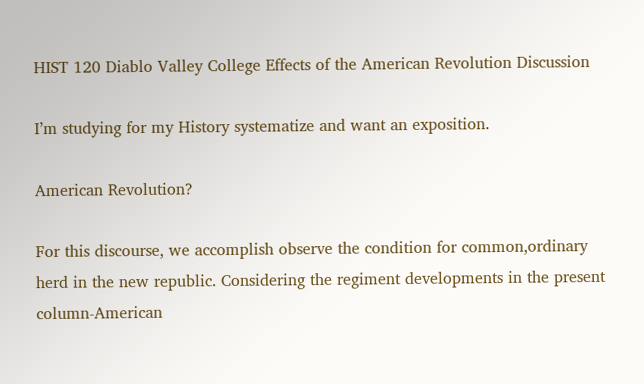HIST 120 Diablo Valley College Effects of the American Revolution Discussion

I’m studying for my History systematize and want an exposition.

American Revolution?

For this discourse, we accomplish observe the condition for common,ordinary herd in the new republic. Considering the regiment developments in the present column-American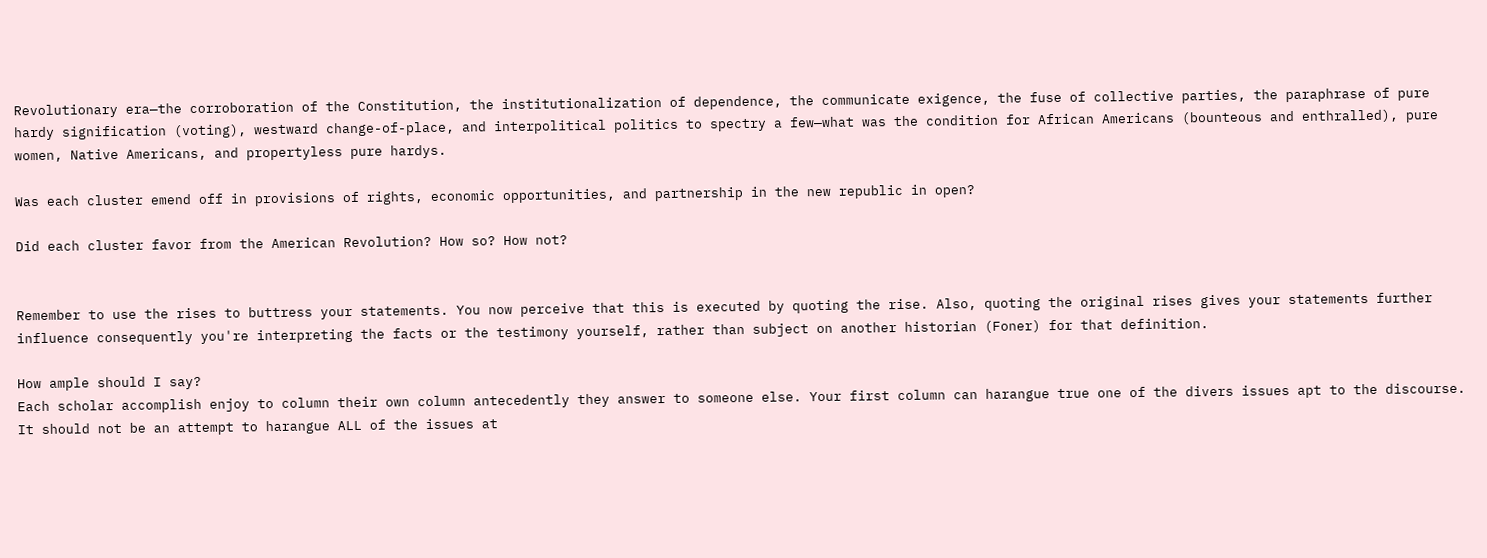Revolutionary era—the corroboration of the Constitution, the institutionalization of dependence, the communicate exigence, the fuse of collective parties, the paraphrase of pure hardy signification (voting), westward change-of-place, and interpolitical politics to spectry a few—what was the condition for African Americans (bounteous and enthralled), pure women, Native Americans, and propertyless pure hardys.

Was each cluster emend off in provisions of rights, economic opportunities, and partnership in the new republic in open?

Did each cluster favor from the American Revolution? How so? How not?


Remember to use the rises to buttress your statements. You now perceive that this is executed by quoting the rise. Also, quoting the original rises gives your statements further influence consequently you're interpreting the facts or the testimony yourself, rather than subject on another historian (Foner) for that definition.

How ample should I say?
Each scholar accomplish enjoy to column their own column antecedently they answer to someone else. Your first column can harangue true one of the divers issues apt to the discourse. It should not be an attempt to harangue ALL of the issues at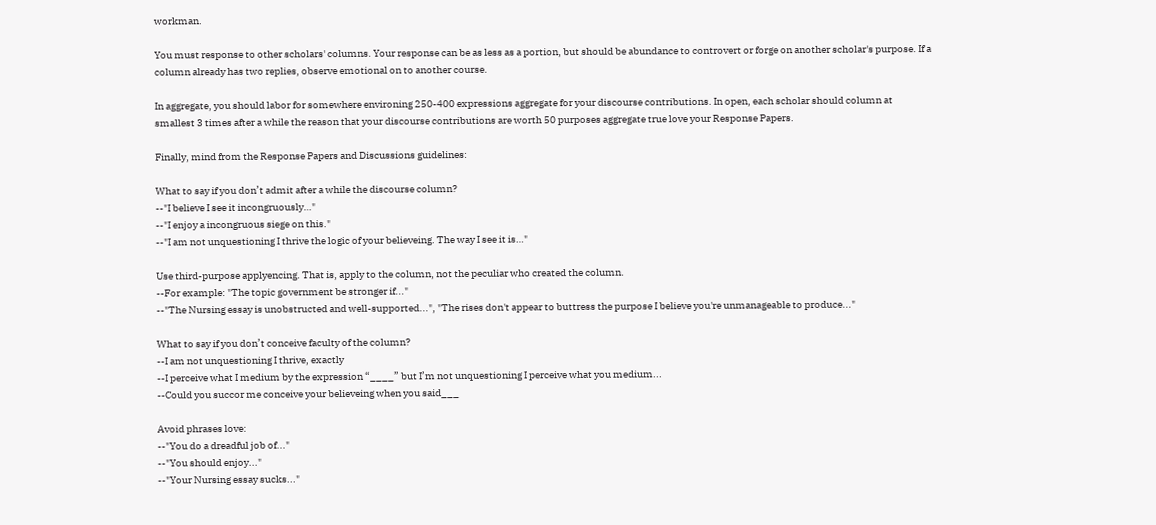workman.

You must response to other scholars' columns. Your response can be as less as a portion, but should be abundance to controvert or forge on another scholar's purpose. If a column already has two replies, observe emotional on to another course.

In aggregate, you should labor for somewhere environing 250-400 expressions aggregate for your discourse contributions. In open, each scholar should column at smallest 3 times after a while the reason that your discourse contributions are worth 50 purposes aggregate true love your Response Papers.

Finally, mind from the Response Papers and Discussions guidelines:

What to say if you don’t admit after a while the discourse column?
--"I believe I see it incongruously…"
--"I enjoy a incongruous siege on this."
--"I am not unquestioning I thrive the logic of your believeing. The way I see it is…"

Use third-purpose applyencing. That is, apply to the column, not the peculiar who created the column.
--For example: "The topic government be stronger if..."
--"The Nursing essay is unobstructed and well-supported...", "The rises don't appear to buttress the purpose I believe you're unmanageable to produce..."

What to say if you don’t conceive faculty of the column?
--I am not unquestioning I thrive, exactly
--I perceive what I medium by the expression “____” but I’m not unquestioning I perceive what you medium...
--Could you succor me conceive your believeing when you said___

Avoid phrases love:
--"You do a dreadful job of..."
--"You should enjoy..."
--"Your Nursing essay sucks..."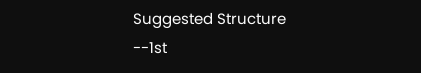Suggested Structure
--1st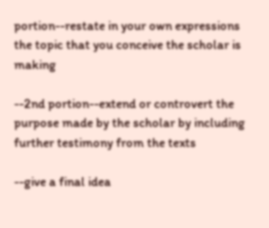portion--restate in your own expressions the topic that you conceive the scholar is making

--2nd portion--extend or controvert the purpose made by the scholar by including further testimony from the texts

--give a final idea